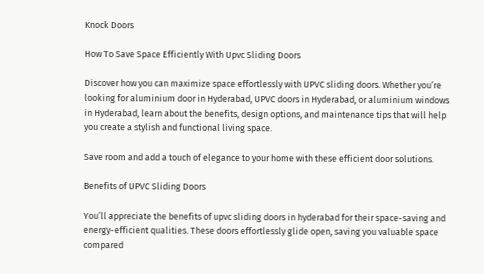Knock Doors

How To Save Space Efficiently With Upvc Sliding Doors

Discover how you can maximize space effortlessly with UPVC sliding doors. Whether you’re looking for aluminium door in Hyderabad, UPVC doors in Hyderabad, or aluminium windows in Hyderabad, learn about the benefits, design options, and maintenance tips that will help you create a stylish and functional living space.

Save room and add a touch of elegance to your home with these efficient door solutions.

Benefits of UPVC Sliding Doors

You’ll appreciate the benefits of upvc sliding doors in hyderabad for their space-saving and energy-efficient qualities. These doors effortlessly glide open, saving you valuable space compared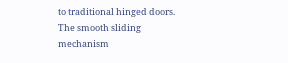to traditional hinged doors. The smooth sliding mechanism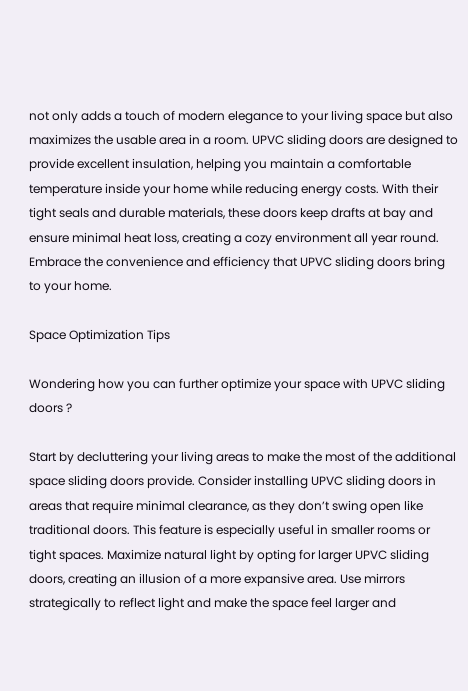not only adds a touch of modern elegance to your living space but also maximizes the usable area in a room. UPVC sliding doors are designed to provide excellent insulation, helping you maintain a comfortable temperature inside your home while reducing energy costs. With their tight seals and durable materials, these doors keep drafts at bay and ensure minimal heat loss, creating a cozy environment all year round. Embrace the convenience and efficiency that UPVC sliding doors bring to your home.

Space Optimization Tips

Wondering how you can further optimize your space with UPVC sliding doors ?

Start by decluttering your living areas to make the most of the additional space sliding doors provide. Consider installing UPVC sliding doors in areas that require minimal clearance, as they don’t swing open like traditional doors. This feature is especially useful in smaller rooms or tight spaces. Maximize natural light by opting for larger UPVC sliding doors, creating an illusion of a more expansive area. Use mirrors strategically to reflect light and make the space feel larger and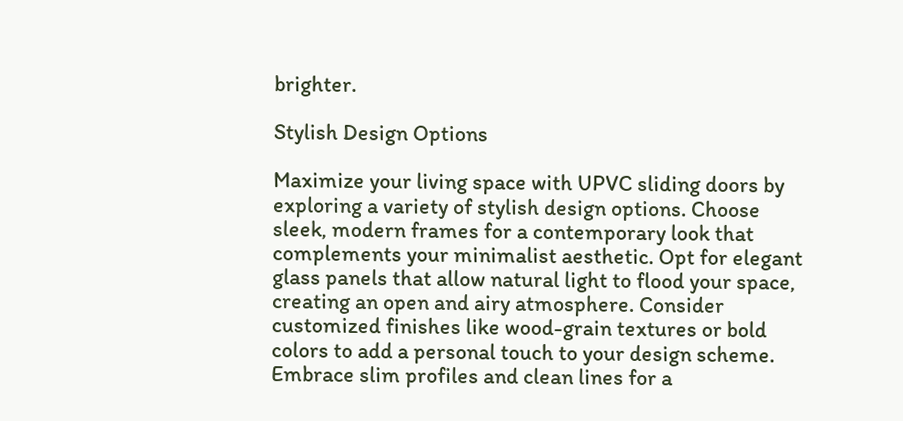brighter.

Stylish Design Options

Maximize your living space with UPVC sliding doors by exploring a variety of stylish design options. Choose sleek, modern frames for a contemporary look that complements your minimalist aesthetic. Opt for elegant glass panels that allow natural light to flood your space, creating an open and airy atmosphere. Consider customized finishes like wood-grain textures or bold colors to add a personal touch to your design scheme. Embrace slim profiles and clean lines for a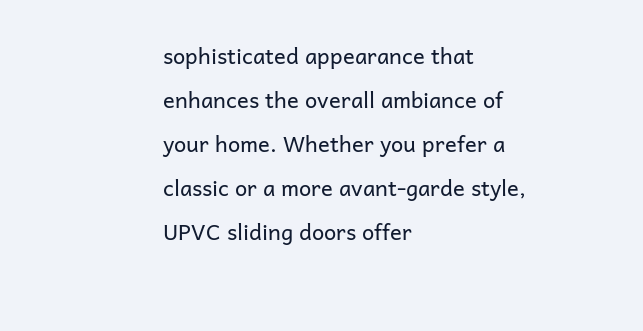sophisticated appearance that enhances the overall ambiance of your home. Whether you prefer a classic or a more avant-garde style, UPVC sliding doors offer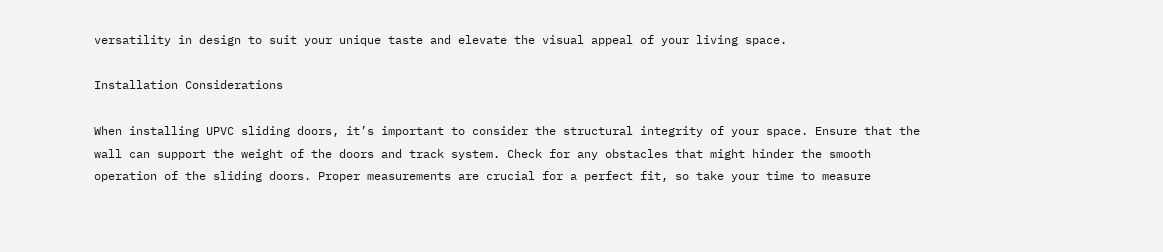versatility in design to suit your unique taste and elevate the visual appeal of your living space.

Installation Considerations

When installing UPVC sliding doors, it’s important to consider the structural integrity of your space. Ensure that the wall can support the weight of the doors and track system. Check for any obstacles that might hinder the smooth operation of the sliding doors. Proper measurements are crucial for a perfect fit, so take your time to measure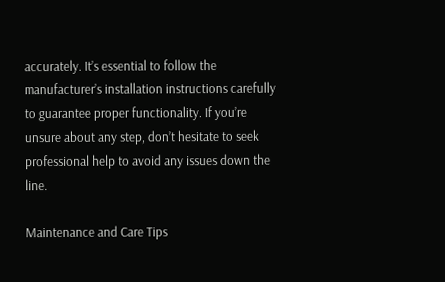accurately. It’s essential to follow the manufacturer’s installation instructions carefully to guarantee proper functionality. If you’re unsure about any step, don’t hesitate to seek professional help to avoid any issues down the line.

Maintenance and Care Tips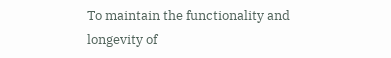To maintain the functionality and longevity of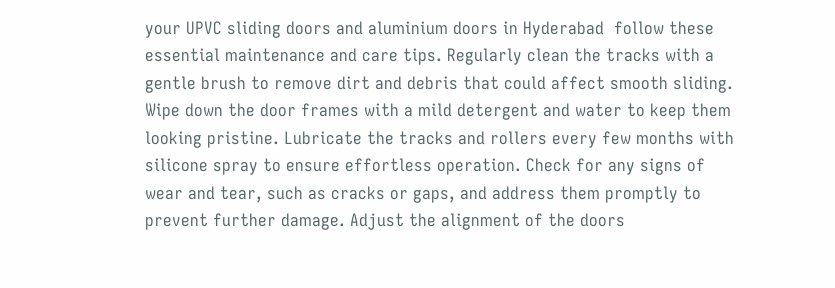your UPVC sliding doors and aluminium doors in Hyderabad  follow these essential maintenance and care tips. Regularly clean the tracks with a gentle brush to remove dirt and debris that could affect smooth sliding. Wipe down the door frames with a mild detergent and water to keep them looking pristine. Lubricate the tracks and rollers every few months with silicone spray to ensure effortless operation. Check for any signs of wear and tear, such as cracks or gaps, and address them promptly to prevent further damage. Adjust the alignment of the doors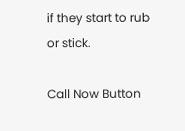if they start to rub or stick.

Call Now Button